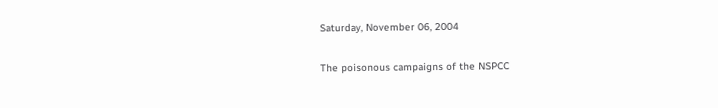Saturday, November 06, 2004

The poisonous campaigns of the NSPCC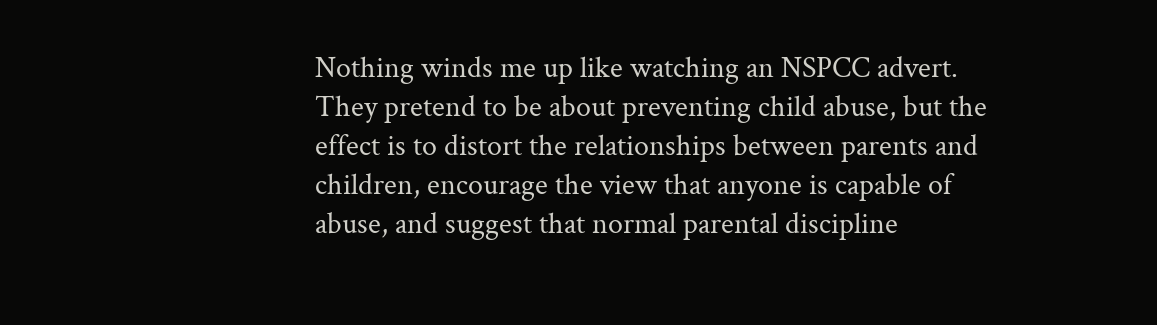Nothing winds me up like watching an NSPCC advert. They pretend to be about preventing child abuse, but the effect is to distort the relationships between parents and children, encourage the view that anyone is capable of abuse, and suggest that normal parental discipline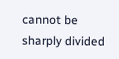cannot be sharply divided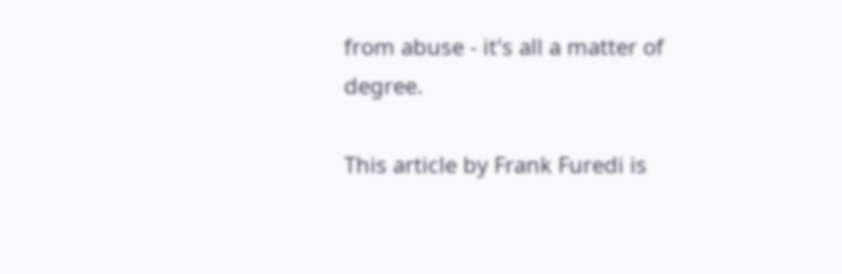from abuse - it's all a matter of degree.

This article by Frank Furedi is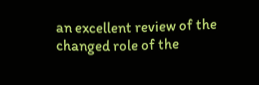an excellent review of the changed role of the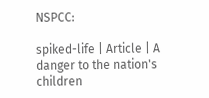NSPCC:

spiked-life | Article | A danger to the nation's children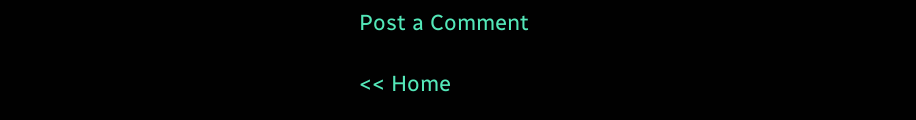Post a Comment

<< Home